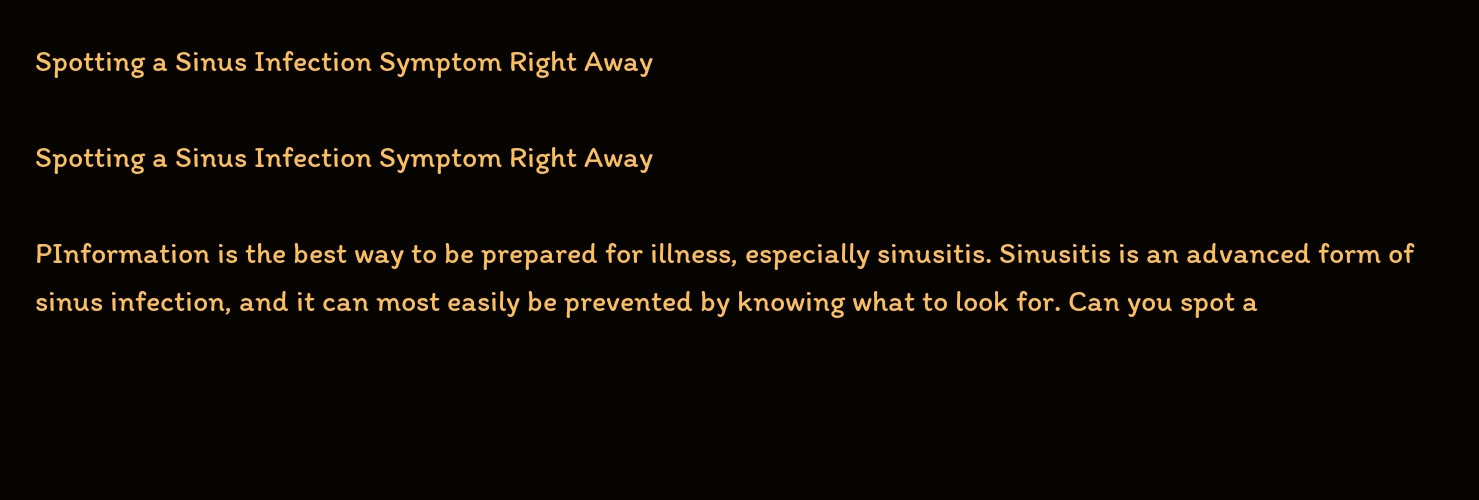Spotting a Sinus Infection Symptom Right Away

Spotting a Sinus Infection Symptom Right Away

PInformation is the best way to be prepared for illness, especially sinusitis. Sinusitis is an advanced form of sinus infection, and it can most easily be prevented by knowing what to look for. Can you spot a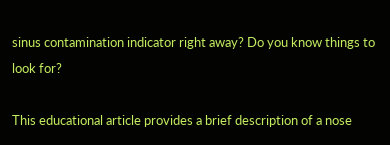sinus contamination indicator right away? Do you know things to look for?

This educational article provides a brief description of a nose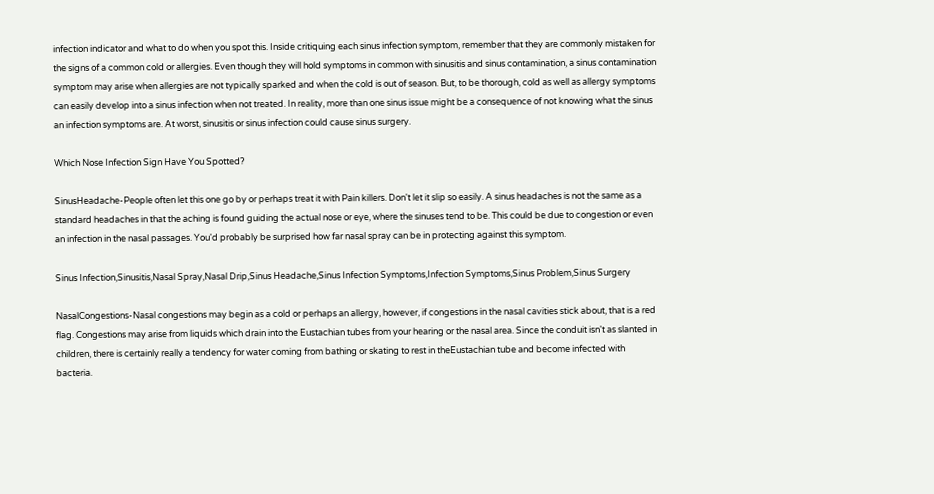infection indicator and what to do when you spot this. Inside critiquing each sinus infection symptom, remember that they are commonly mistaken for the signs of a common cold or allergies. Even though they will hold symptoms in common with sinusitis and sinus contamination, a sinus contamination symptom may arise when allergies are not typically sparked and when the cold is out of season. But, to be thorough, cold as well as allergy symptoms can easily develop into a sinus infection when not treated. In reality, more than one sinus issue might be a consequence of not knowing what the sinus an infection symptoms are. At worst, sinusitis or sinus infection could cause sinus surgery.

Which Nose Infection Sign Have You Spotted?

SinusHeadache-People often let this one go by or perhaps treat it with Pain killers. Don't let it slip so easily. A sinus headaches is not the same as a standard headaches in that the aching is found guiding the actual nose or eye, where the sinuses tend to be. This could be due to congestion or even an infection in the nasal passages. You'd probably be surprised how far nasal spray can be in protecting against this symptom.

Sinus Infection,Sinusitis,Nasal Spray,Nasal Drip,Sinus Headache,Sinus Infection Symptoms,Infection Symptoms,Sinus Problem,Sinus Surgery

NasalCongestions-Nasal congestions may begin as a cold or perhaps an allergy, however, if congestions in the nasal cavities stick about, that is a red flag. Congestions may arise from liquids which drain into the Eustachian tubes from your hearing or the nasal area. Since the conduit isn't as slanted in children, there is certainly really a tendency for water coming from bathing or skating to rest in theEustachian tube and become infected with bacteria.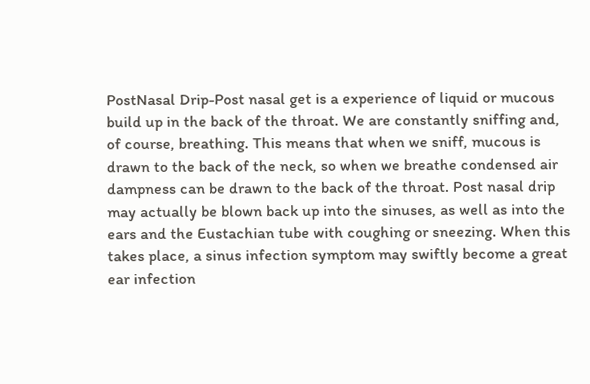PostNasal Drip-Post nasal get is a experience of liquid or mucous build up in the back of the throat. We are constantly sniffing and, of course, breathing. This means that when we sniff, mucous is drawn to the back of the neck, so when we breathe condensed air dampness can be drawn to the back of the throat. Post nasal drip may actually be blown back up into the sinuses, as well as into the ears and the Eustachian tube with coughing or sneezing. When this takes place, a sinus infection symptom may swiftly become a great ear infection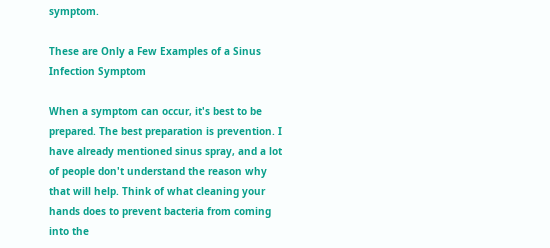symptom.

These are Only a Few Examples of a Sinus Infection Symptom

When a symptom can occur, it's best to be prepared. The best preparation is prevention. I have already mentioned sinus spray, and a lot of people don't understand the reason why that will help. Think of what cleaning your hands does to prevent bacteria from coming into the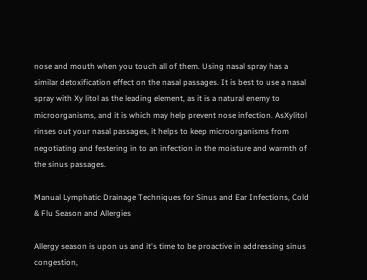nose and mouth when you touch all of them. Using nasal spray has a similar detoxification effect on the nasal passages. It is best to use a nasal spray with Xy litol as the leading element, as it is a natural enemy to microorganisms, and it is which may help prevent nose infection. AsXylitol rinses out your nasal passages, it helps to keep microorganisms from negotiating and festering in to an infection in the moisture and warmth of the sinus passages.

Manual Lymphatic Drainage Techniques for Sinus and Ear Infections, Cold & Flu Season and Allergies

Allergy season is upon us and it's time to be proactive in addressing sinus congestion,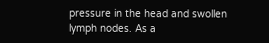pressure in the head and swollen lymph nodes. As a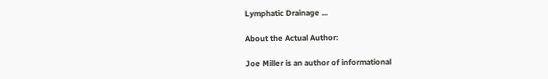Lymphatic Drainage ...

About the Actual Author:

Joe Miller is an author of informational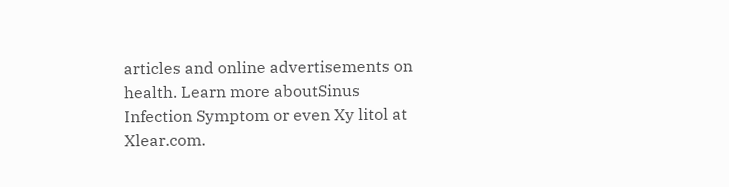articles and online advertisements on health. Learn more aboutSinus Infection Symptom or even Xy litol at Xlear.com.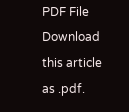PDF File Download this article as .pdf.